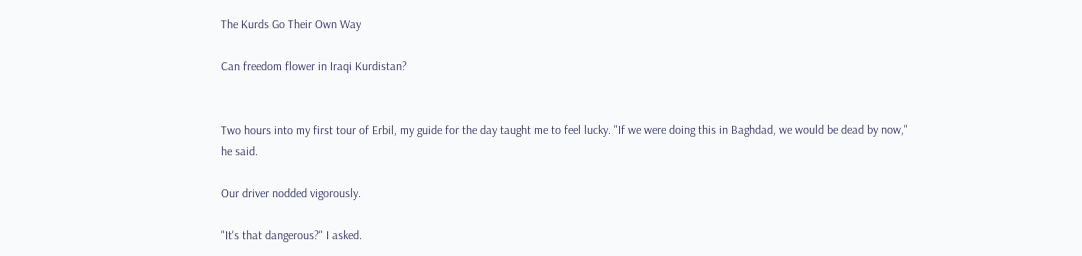The Kurds Go Their Own Way

Can freedom flower in Iraqi Kurdistan?


Two hours into my first tour of Erbil, my guide for the day taught me to feel lucky. "If we were doing this in Baghdad, we would be dead by now," he said.

Our driver nodded vigorously.

"It's that dangerous?" I asked.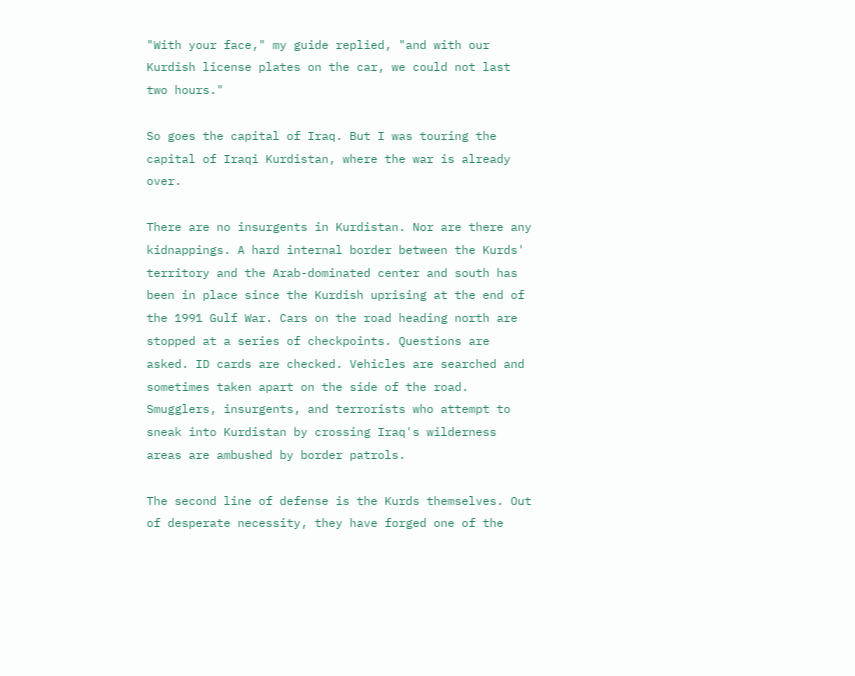"With your face," my guide replied, "and with our Kurdish license plates on the car, we could not last two hours."

So goes the capital of Iraq. But I was touring the capital of Iraqi Kurdistan, where the war is already over.

There are no insurgents in Kurdistan. Nor are there any kidnappings. A hard internal border between the Kurds' territory and the Arab-dominated center and south has been in place since the Kurdish uprising at the end of the 1991 Gulf War. Cars on the road heading north are stopped at a series of checkpoints. Questions are asked. ID cards are checked. Vehicles are searched and sometimes taken apart on the side of the road. Smugglers, insurgents, and terrorists who attempt to sneak into Kurdistan by crossing Iraq's wilderness areas are ambushed by border patrols.

The second line of defense is the Kurds themselves. Out of desperate necessity, they have forged one of the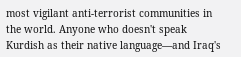most vigilant anti-terrorist communities in the world. Anyone who doesn't speak Kurdish as their native language—and Iraq's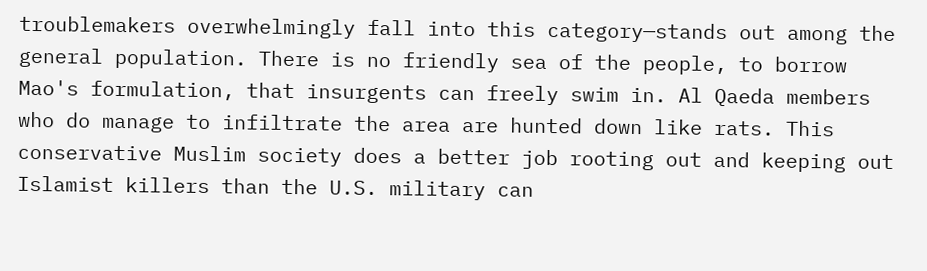troublemakers overwhelmingly fall into this category—stands out among the general population. There is no friendly sea of the people, to borrow Mao's formulation, that insurgents can freely swim in. Al Qaeda members who do manage to infiltrate the area are hunted down like rats. This conservative Muslim society does a better job rooting out and keeping out Islamist killers than the U.S. military can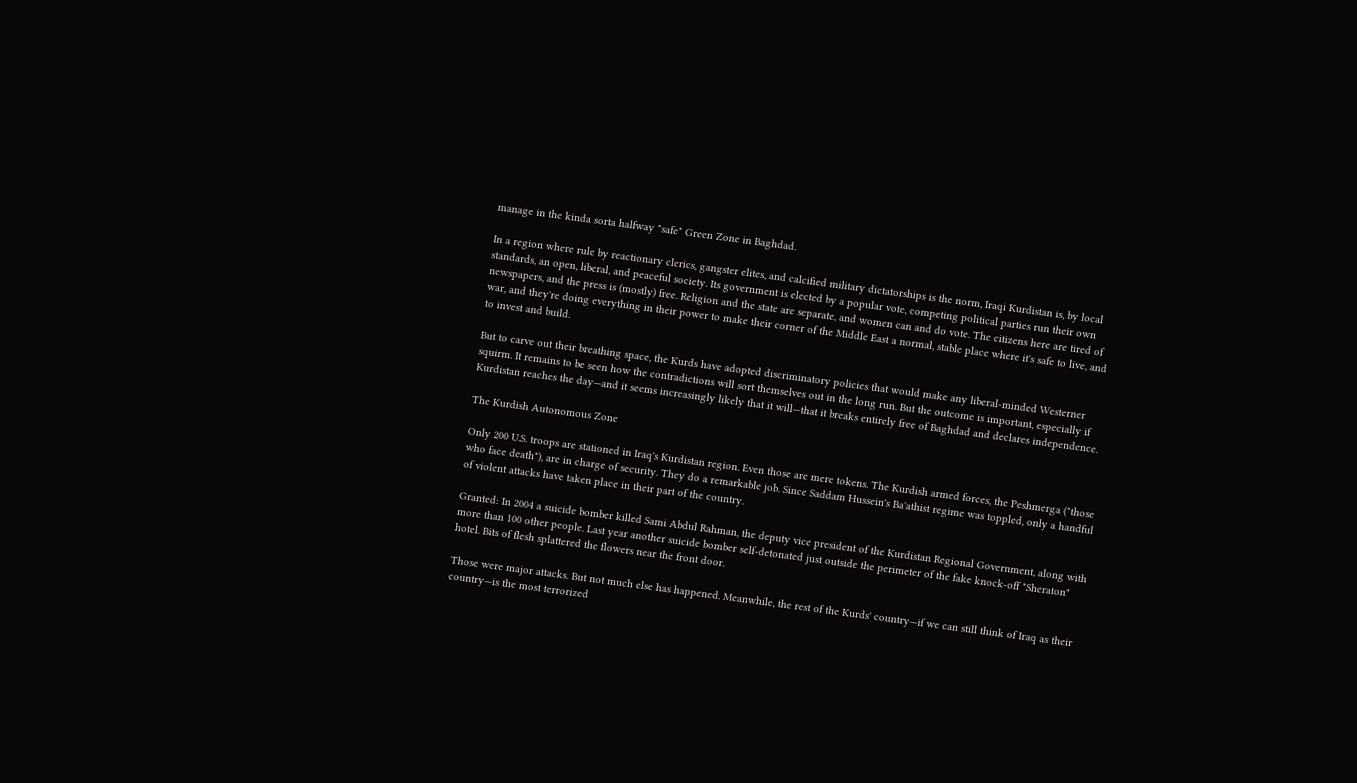manage in the kinda sorta halfway "safe" Green Zone in Baghdad.

In a region where rule by reactionary clerics, gangster elites, and calcified military dictatorships is the norm, Iraqi Kurdistan is, by local standards, an open, liberal, and peaceful society. Its government is elected by a popular vote, competing political parties run their own newspapers, and the press is (mostly) free. Religion and the state are separate, and women can and do vote. The citizens here are tired of war, and they're doing everything in their power to make their corner of the Middle East a normal, stable place where it's safe to live, and to invest and build.

But to carve out their breathing space, the Kurds have adopted discriminatory policies that would make any liberal-minded Westerner squirm. It remains to be seen how the contradictions will sort themselves out in the long run. But the outcome is important, especially if Kurdistan reaches the day—and it seems increasingly likely that it will—that it breaks entirely free of Baghdad and declares independence.

The Kurdish Autonomous Zone

Only 200 U.S. troops are stationed in Iraq's Kurdistan region. Even those are mere tokens. The Kurdish armed forces, the Peshmerga ("those who face death"), are in charge of security. They do a remarkable job. Since Saddam Hussein's Ba'athist regime was toppled, only a handful of violent attacks have taken place in their part of the country.

Granted: In 2004 a suicide bomber killed Sami Abdul Rahman, the deputy vice president of the Kurdistan Regional Government, along with more than 100 other people. Last year another suicide bomber self-detonated just outside the perimeter of the fake knock-off "Sheraton" hotel. Bits of flesh splattered the flowers near the front door.

Those were major attacks. But not much else has happened. Meanwhile, the rest of the Kurds' country—if we can still think of Iraq as their country—is the most terrorized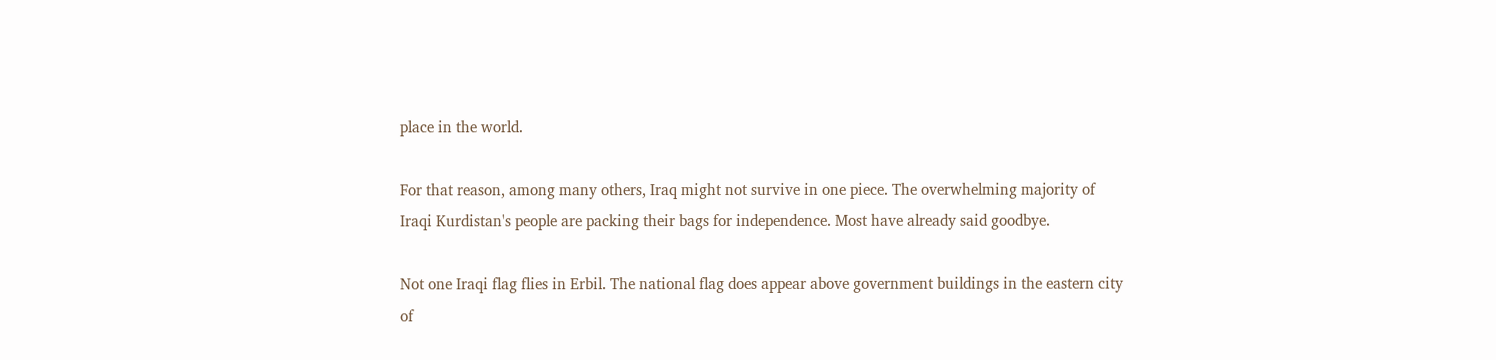place in the world.

For that reason, among many others, Iraq might not survive in one piece. The overwhelming majority of Iraqi Kurdistan's people are packing their bags for independence. Most have already said goodbye.

Not one Iraqi flag flies in Erbil. The national flag does appear above government buildings in the eastern city of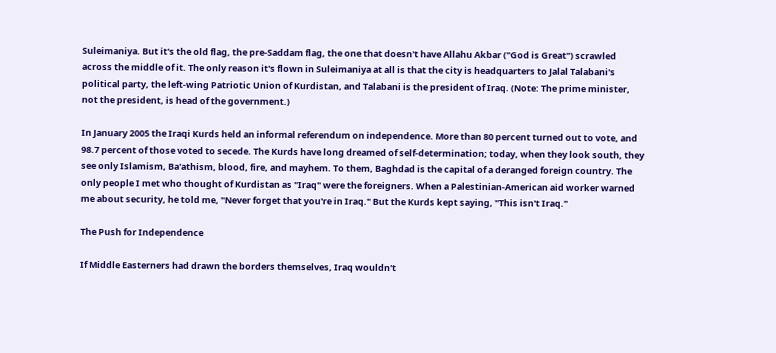Suleimaniya. But it's the old flag, the pre-Saddam flag, the one that doesn't have Allahu Akbar ("God is Great") scrawled across the middle of it. The only reason it's flown in Suleimaniya at all is that the city is headquarters to Jalal Talabani's political party, the left-wing Patriotic Union of Kurdistan, and Talabani is the president of Iraq. (Note: The prime minister, not the president, is head of the government.)

In January 2005 the Iraqi Kurds held an informal referendum on independence. More than 80 percent turned out to vote, and 98.7 percent of those voted to secede. The Kurds have long dreamed of self-determination; today, when they look south, they see only Islamism, Ba'athism, blood, fire, and mayhem. To them, Baghdad is the capital of a deranged foreign country. The only people I met who thought of Kurdistan as "Iraq" were the foreigners. When a Palestinian-American aid worker warned me about security, he told me, "Never forget that you're in Iraq." But the Kurds kept saying, "This isn't Iraq."

The Push for Independence

If Middle Easterners had drawn the borders themselves, Iraq wouldn't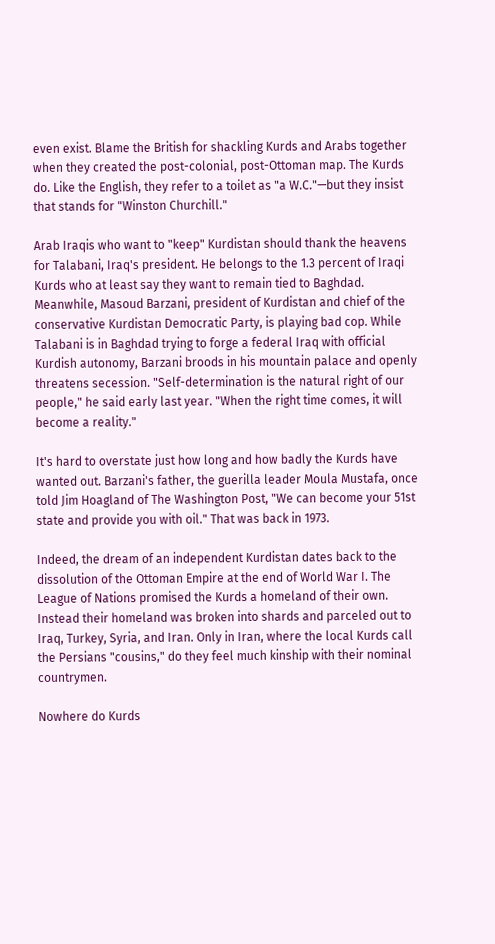even exist. Blame the British for shackling Kurds and Arabs together when they created the post-colonial, post-Ottoman map. The Kurds do. Like the English, they refer to a toilet as "a W.C."—but they insist that stands for "Winston Churchill."

Arab Iraqis who want to "keep" Kurdistan should thank the heavens for Talabani, Iraq's president. He belongs to the 1.3 percent of Iraqi Kurds who at least say they want to remain tied to Baghdad. Meanwhile, Masoud Barzani, president of Kurdistan and chief of the conservative Kurdistan Democratic Party, is playing bad cop. While Talabani is in Baghdad trying to forge a federal Iraq with official Kurdish autonomy, Barzani broods in his mountain palace and openly threatens secession. "Self-determination is the natural right of our people," he said early last year. "When the right time comes, it will become a reality."

It's hard to overstate just how long and how badly the Kurds have wanted out. Barzani's father, the guerilla leader Moula Mustafa, once told Jim Hoagland of The Washington Post, "We can become your 51st state and provide you with oil." That was back in 1973.

Indeed, the dream of an independent Kurdistan dates back to the dissolution of the Ottoman Empire at the end of World War I. The League of Nations promised the Kurds a homeland of their own. Instead their homeland was broken into shards and parceled out to Iraq, Turkey, Syria, and Iran. Only in Iran, where the local Kurds call the Persians "cousins," do they feel much kinship with their nominal countrymen.

Nowhere do Kurds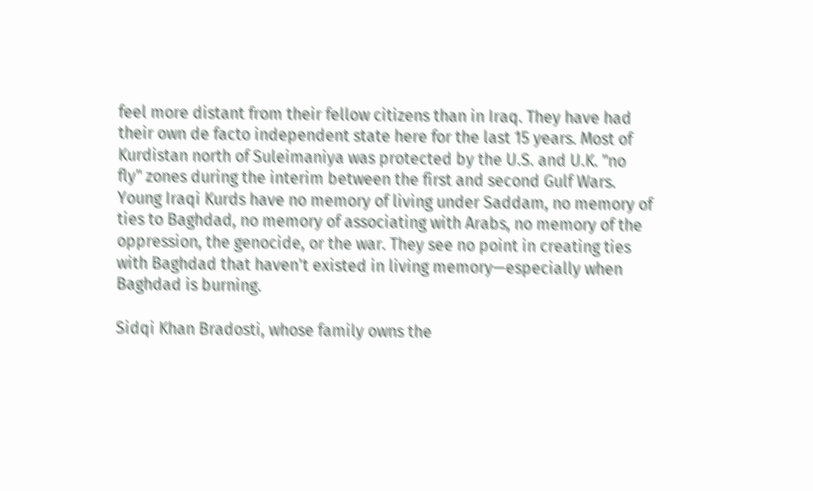feel more distant from their fellow citizens than in Iraq. They have had their own de facto independent state here for the last 15 years. Most of Kurdistan north of Suleimaniya was protected by the U.S. and U.K. "no fly" zones during the interim between the first and second Gulf Wars. Young Iraqi Kurds have no memory of living under Saddam, no memory of ties to Baghdad, no memory of associating with Arabs, no memory of the oppression, the genocide, or the war. They see no point in creating ties with Baghdad that haven't existed in living memory—especially when Baghdad is burning.

Sidqi Khan Bradosti, whose family owns the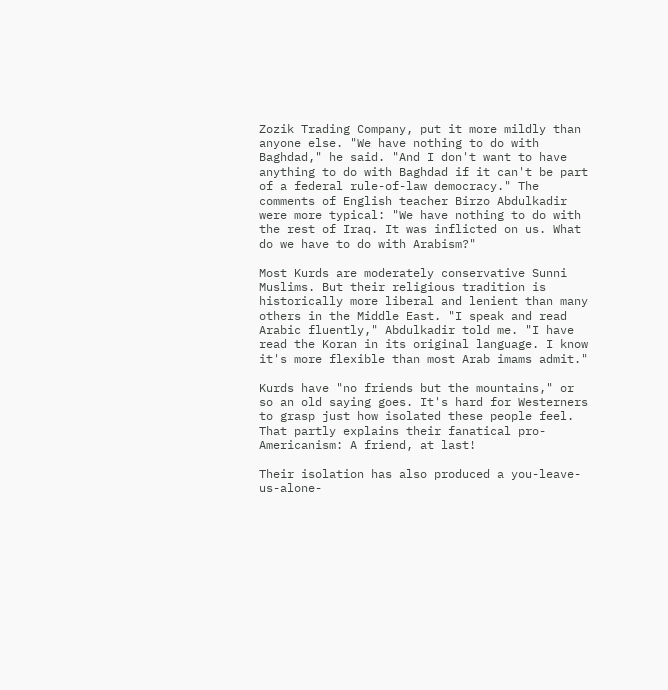Zozik Trading Company, put it more mildly than anyone else. "We have nothing to do with Baghdad," he said. "And I don't want to have anything to do with Baghdad if it can't be part of a federal rule-of-law democracy." The comments of English teacher Birzo Abdulkadir were more typical: "We have nothing to do with the rest of Iraq. It was inflicted on us. What do we have to do with Arabism?"

Most Kurds are moderately conservative Sunni Muslims. But their religious tradition is historically more liberal and lenient than many others in the Middle East. "I speak and read Arabic fluently," Abdulkadir told me. "I have read the Koran in its original language. I know it's more flexible than most Arab imams admit."

Kurds have "no friends but the mountains," or so an old saying goes. It's hard for Westerners to grasp just how isolated these people feel. That partly explains their fanatical pro-Americanism: A friend, at last!

Their isolation has also produced a you-leave-us-alone-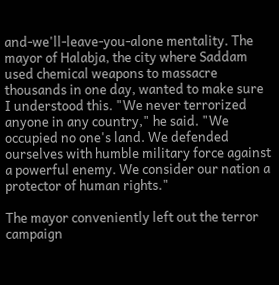and-we'll-leave-you-alone mentality. The mayor of Halabja, the city where Saddam used chemical weapons to massacre thousands in one day, wanted to make sure I understood this. "We never terrorized anyone in any country," he said. "We occupied no one's land. We defended ourselves with humble military force against a powerful enemy. We consider our nation a protector of human rights."

The mayor conveniently left out the terror campaign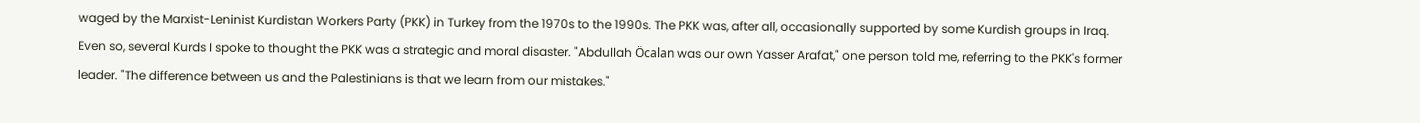waged by the Marxist-Leninist Kurdistan Workers Party (PKK) in Turkey from the 1970s to the 1990s. The PKK was, after all, occasionally supported by some Kurdish groups in Iraq. Even so, several Kurds I spoke to thought the PKK was a strategic and moral disaster. "Abdullah Öcalan was our own Yasser Arafat," one person told me, referring to the PKK's former leader. "The difference between us and the Palestinians is that we learn from our mistakes."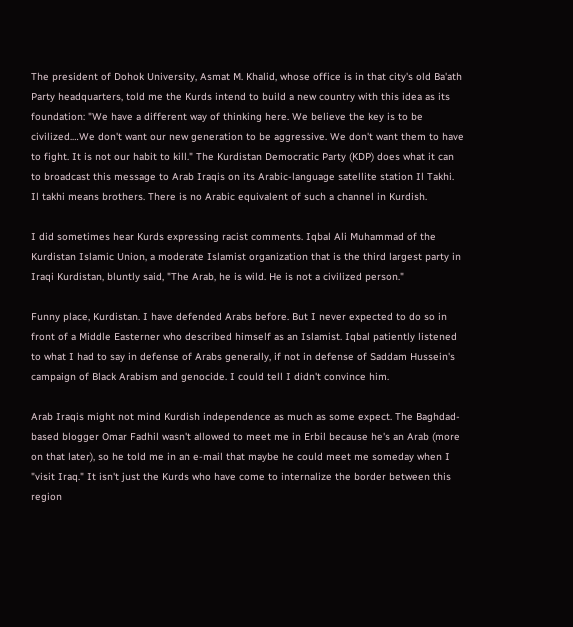The president of Dohok University, Asmat M. Khalid, whose office is in that city's old Ba'ath Party headquarters, told me the Kurds intend to build a new country with this idea as its foundation: "We have a different way of thinking here. We believe the key is to be civilized.…We don't want our new generation to be aggressive. We don't want them to have to fight. It is not our habit to kill." The Kurdistan Democratic Party (KDP) does what it can to broadcast this message to Arab Iraqis on its Arabic-language satellite station Il Takhi. Il takhi means brothers. There is no Arabic equivalent of such a channel in Kurdish.

I did sometimes hear Kurds expressing racist comments. Iqbal Ali Muhammad of the Kurdistan Islamic Union, a moderate Islamist organization that is the third largest party in Iraqi Kurdistan, bluntly said, "The Arab, he is wild. He is not a civilized person."

Funny place, Kurdistan. I have defended Arabs before. But I never expected to do so in front of a Middle Easterner who described himself as an Islamist. Iqbal patiently listened to what I had to say in defense of Arabs generally, if not in defense of Saddam Hussein's campaign of Black Arabism and genocide. I could tell I didn't convince him.

Arab Iraqis might not mind Kurdish independence as much as some expect. The Baghdad-based blogger Omar Fadhil wasn't allowed to meet me in Erbil because he's an Arab (more on that later), so he told me in an e-mail that maybe he could meet me someday when I "visit Iraq." It isn't just the Kurds who have come to internalize the border between this region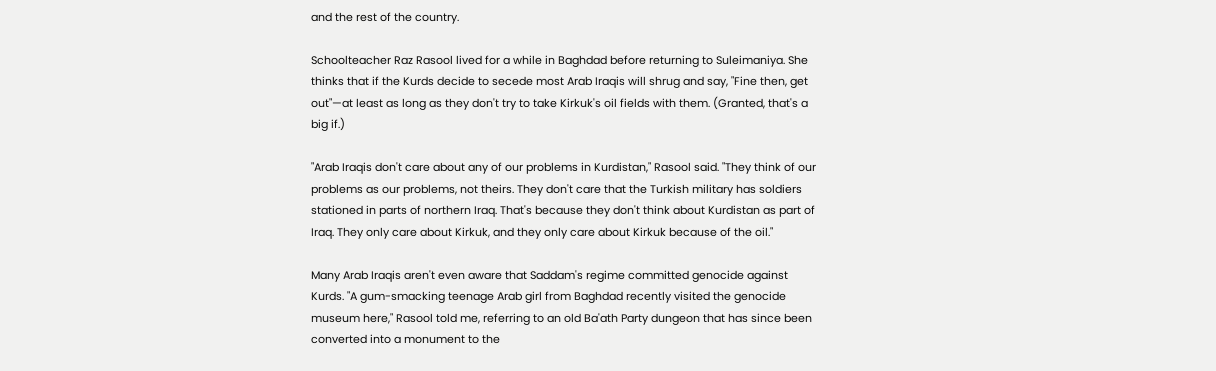and the rest of the country.

Schoolteacher Raz Rasool lived for a while in Baghdad before returning to Suleimaniya. She thinks that if the Kurds decide to secede most Arab Iraqis will shrug and say, "Fine then, get out"—at least as long as they don't try to take Kirkuk's oil fields with them. (Granted, that's a big if.)

"Arab Iraqis don't care about any of our problems in Kurdistan," Rasool said. "They think of our problems as our problems, not theirs. They don't care that the Turkish military has soldiers stationed in parts of northern Iraq. That's because they don't think about Kurdistan as part of Iraq. They only care about Kirkuk, and they only care about Kirkuk because of the oil."

Many Arab Iraqis aren't even aware that Saddam's regime committed genocide against Kurds. "A gum-smacking teenage Arab girl from Baghdad recently visited the genocide museum here," Rasool told me, referring to an old Ba'ath Party dungeon that has since been converted into a monument to the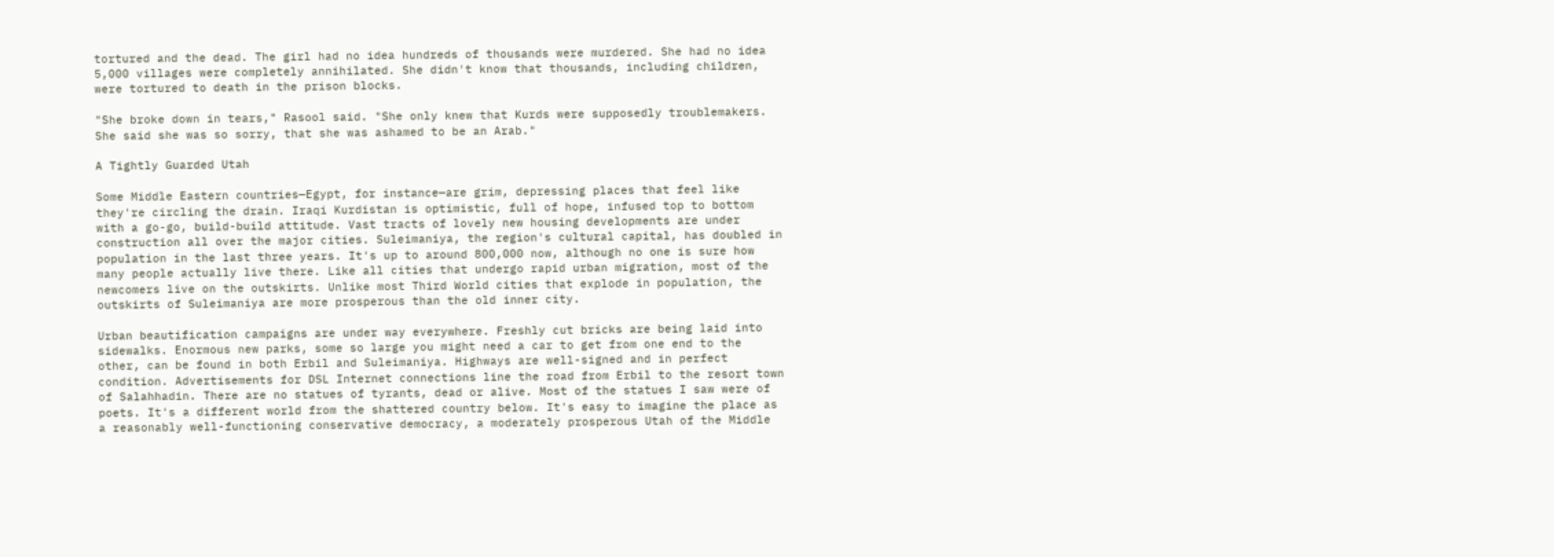tortured and the dead. The girl had no idea hundreds of thousands were murdered. She had no idea 5,000 villages were completely annihilated. She didn't know that thousands, including children, were tortured to death in the prison blocks.

"She broke down in tears," Rasool said. "She only knew that Kurds were supposedly troublemakers. She said she was so sorry, that she was ashamed to be an Arab."

A Tightly Guarded Utah

Some Middle Eastern countries—Egypt, for instance—are grim, depressing places that feel like they're circling the drain. Iraqi Kurdistan is optimistic, full of hope, infused top to bottom with a go-go, build-build attitude. Vast tracts of lovely new housing developments are under construction all over the major cities. Suleimaniya, the region's cultural capital, has doubled in population in the last three years. It's up to around 800,000 now, although no one is sure how many people actually live there. Like all cities that undergo rapid urban migration, most of the newcomers live on the outskirts. Unlike most Third World cities that explode in population, the outskirts of Suleimaniya are more prosperous than the old inner city.

Urban beautification campaigns are under way everywhere. Freshly cut bricks are being laid into sidewalks. Enormous new parks, some so large you might need a car to get from one end to the other, can be found in both Erbil and Suleimaniya. Highways are well-signed and in perfect condition. Advertisements for DSL Internet connections line the road from Erbil to the resort town of Salahhadin. There are no statues of tyrants, dead or alive. Most of the statues I saw were of poets. It's a different world from the shattered country below. It's easy to imagine the place as a reasonably well-functioning conservative democracy, a moderately prosperous Utah of the Middle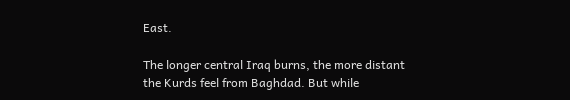East.

The longer central Iraq burns, the more distant the Kurds feel from Baghdad. But while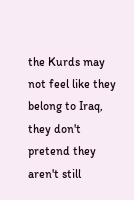the Kurds may not feel like they belong to Iraq, they don't pretend they aren't still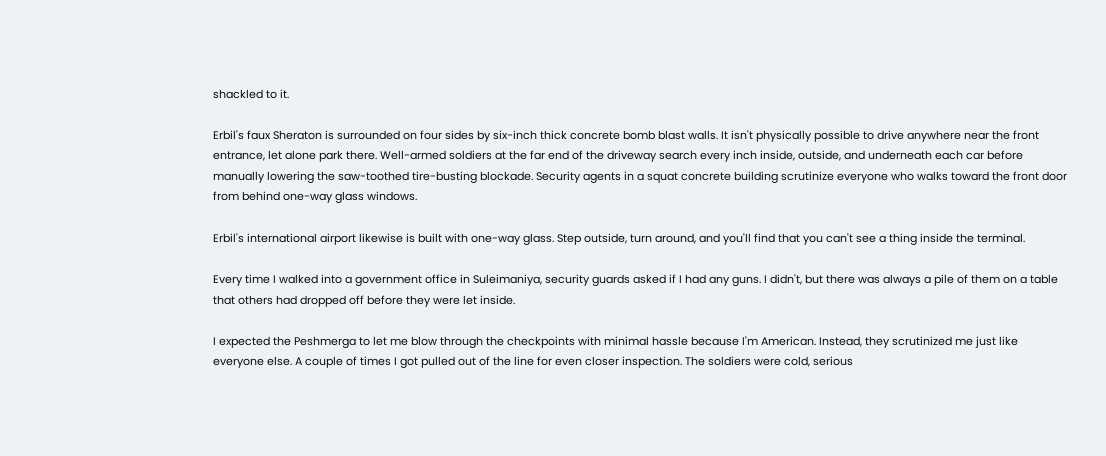shackled to it.

Erbil's faux Sheraton is surrounded on four sides by six-inch thick concrete bomb blast walls. It isn't physically possible to drive anywhere near the front entrance, let alone park there. Well-armed soldiers at the far end of the driveway search every inch inside, outside, and underneath each car before manually lowering the saw-toothed tire-busting blockade. Security agents in a squat concrete building scrutinize everyone who walks toward the front door from behind one-way glass windows.

Erbil's international airport likewise is built with one-way glass. Step outside, turn around, and you'll find that you can't see a thing inside the terminal.

Every time I walked into a government office in Suleimaniya, security guards asked if I had any guns. I didn't, but there was always a pile of them on a table that others had dropped off before they were let inside.

I expected the Peshmerga to let me blow through the checkpoints with minimal hassle because I'm American. Instead, they scrutinized me just like everyone else. A couple of times I got pulled out of the line for even closer inspection. The soldiers were cold, serious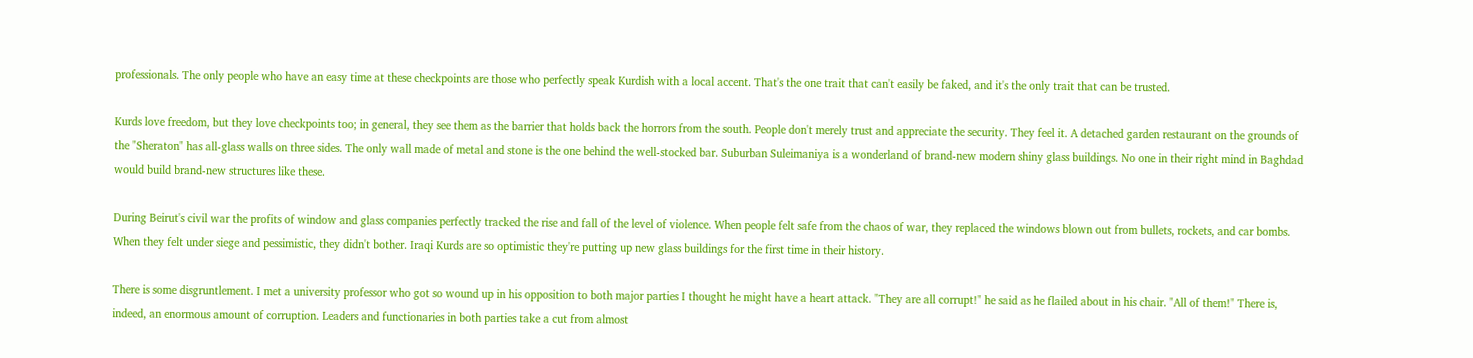professionals. The only people who have an easy time at these checkpoints are those who perfectly speak Kurdish with a local accent. That's the one trait that can't easily be faked, and it's the only trait that can be trusted.

Kurds love freedom, but they love checkpoints too; in general, they see them as the barrier that holds back the horrors from the south. People don't merely trust and appreciate the security. They feel it. A detached garden restaurant on the grounds of the "Sheraton" has all-glass walls on three sides. The only wall made of metal and stone is the one behind the well-stocked bar. Suburban Suleimaniya is a wonderland of brand-new modern shiny glass buildings. No one in their right mind in Baghdad would build brand-new structures like these.

During Beirut's civil war the profits of window and glass companies perfectly tracked the rise and fall of the level of violence. When people felt safe from the chaos of war, they replaced the windows blown out from bullets, rockets, and car bombs. When they felt under siege and pessimistic, they didn't bother. Iraqi Kurds are so optimistic they're putting up new glass buildings for the first time in their history.

There is some disgruntlement. I met a university professor who got so wound up in his opposition to both major parties I thought he might have a heart attack. "They are all corrupt!" he said as he flailed about in his chair. "All of them!" There is, indeed, an enormous amount of corruption. Leaders and functionaries in both parties take a cut from almost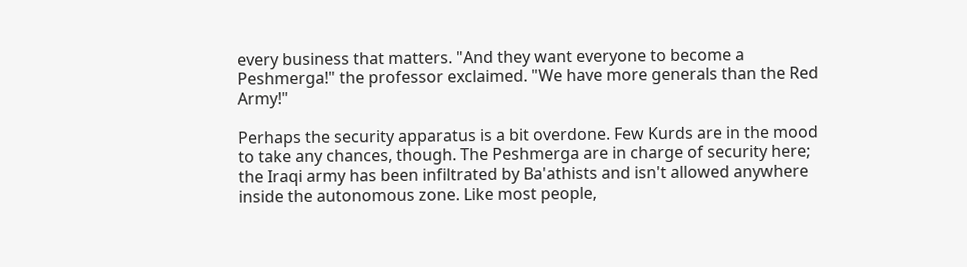every business that matters. "And they want everyone to become a Peshmerga!" the professor exclaimed. "We have more generals than the Red Army!"

Perhaps the security apparatus is a bit overdone. Few Kurds are in the mood to take any chances, though. The Peshmerga are in charge of security here; the Iraqi army has been infiltrated by Ba'athists and isn't allowed anywhere inside the autonomous zone. Like most people,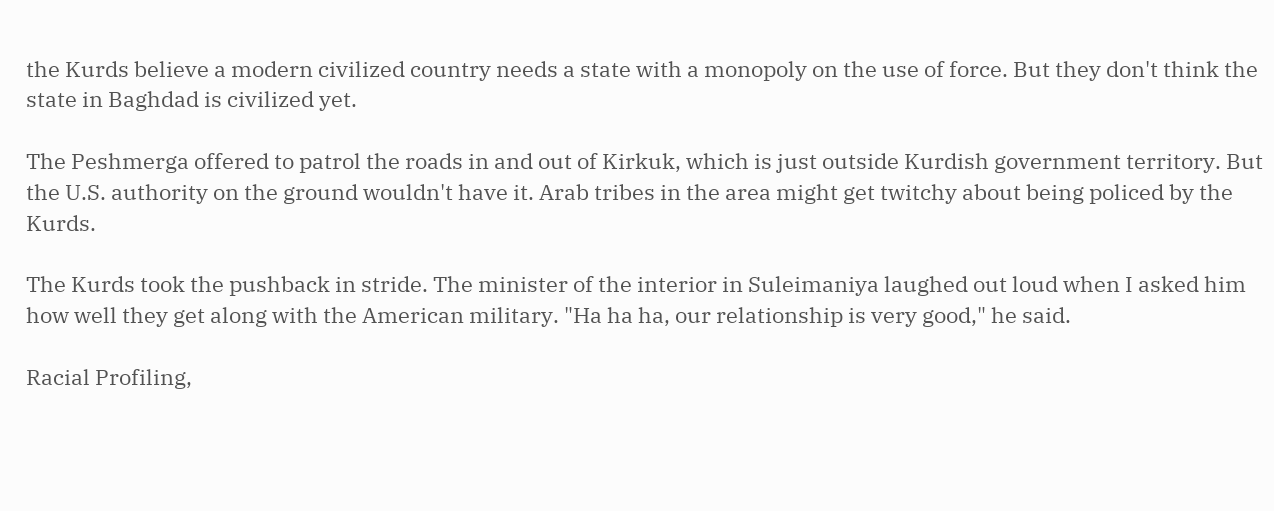the Kurds believe a modern civilized country needs a state with a monopoly on the use of force. But they don't think the state in Baghdad is civilized yet.

The Peshmerga offered to patrol the roads in and out of Kirkuk, which is just outside Kurdish government territory. But the U.S. authority on the ground wouldn't have it. Arab tribes in the area might get twitchy about being policed by the Kurds.

The Kurds took the pushback in stride. The minister of the interior in Suleimaniya laughed out loud when I asked him how well they get along with the American military. "Ha ha ha, our relationship is very good," he said.

Racial Profiling,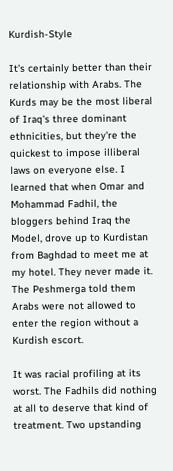Kurdish-Style

It's certainly better than their relationship with Arabs. The Kurds may be the most liberal of Iraq's three dominant ethnicities, but they're the quickest to impose illiberal laws on everyone else. I learned that when Omar and Mohammad Fadhil, the bloggers behind Iraq the Model, drove up to Kurdistan from Baghdad to meet me at my hotel. They never made it. The Peshmerga told them Arabs were not allowed to enter the region without a Kurdish escort.

It was racial profiling at its worst. The Fadhils did nothing at all to deserve that kind of treatment. Two upstanding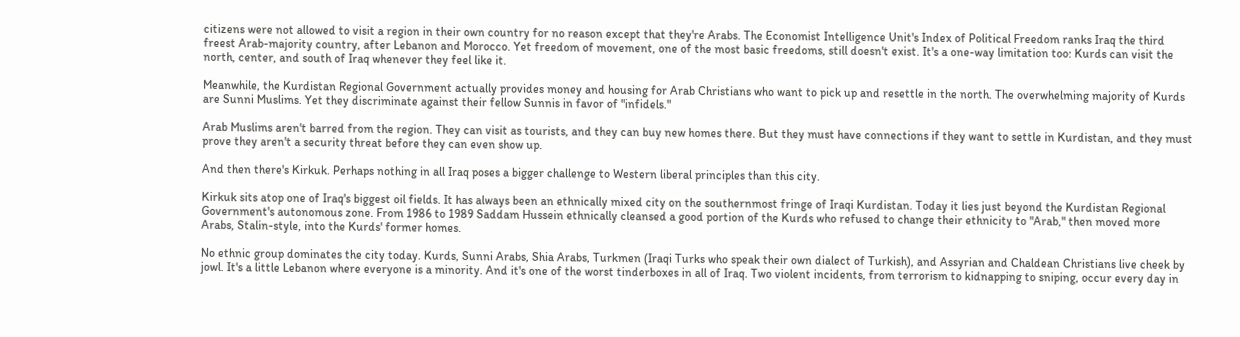citizens were not allowed to visit a region in their own country for no reason except that they're Arabs. The Economist Intelligence Unit's Index of Political Freedom ranks Iraq the third freest Arab-majority country, after Lebanon and Morocco. Yet freedom of movement, one of the most basic freedoms, still doesn't exist. It's a one-way limitation too: Kurds can visit the north, center, and south of Iraq whenever they feel like it.

Meanwhile, the Kurdistan Regional Government actually provides money and housing for Arab Christians who want to pick up and resettle in the north. The overwhelming majority of Kurds are Sunni Muslims. Yet they discriminate against their fellow Sunnis in favor of "infidels."

Arab Muslims aren't barred from the region. They can visit as tourists, and they can buy new homes there. But they must have connections if they want to settle in Kurdistan, and they must prove they aren't a security threat before they can even show up.

And then there's Kirkuk. Perhaps nothing in all Iraq poses a bigger challenge to Western liberal principles than this city.

Kirkuk sits atop one of Iraq's biggest oil fields. It has always been an ethnically mixed city on the southernmost fringe of Iraqi Kurdistan. Today it lies just beyond the Kurdistan Regional Government's autonomous zone. From 1986 to 1989 Saddam Hussein ethnically cleansed a good portion of the Kurds who refused to change their ethnicity to "Arab," then moved more Arabs, Stalin-style, into the Kurds' former homes.

No ethnic group dominates the city today. Kurds, Sunni Arabs, Shia Arabs, Turkmen (Iraqi Turks who speak their own dialect of Turkish), and Assyrian and Chaldean Christians live cheek by jowl. It's a little Lebanon where everyone is a minority. And it's one of the worst tinderboxes in all of Iraq. Two violent incidents, from terrorism to kidnapping to sniping, occur every day in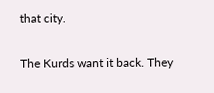that city.

The Kurds want it back. They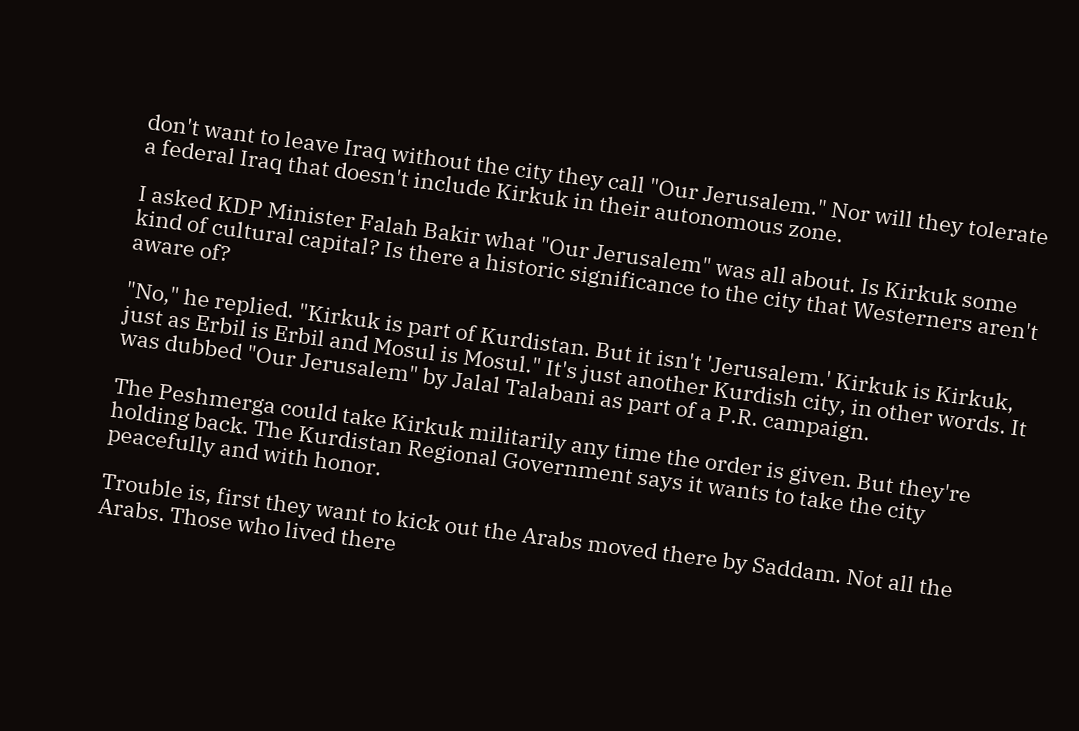don't want to leave Iraq without the city they call "Our Jerusalem." Nor will they tolerate a federal Iraq that doesn't include Kirkuk in their autonomous zone.

I asked KDP Minister Falah Bakir what "Our Jerusalem" was all about. Is Kirkuk some kind of cultural capital? Is there a historic significance to the city that Westerners aren't aware of?

"No," he replied. "Kirkuk is part of Kurdistan. But it isn't 'Jerusalem.' Kirkuk is Kirkuk, just as Erbil is Erbil and Mosul is Mosul." It's just another Kurdish city, in other words. It was dubbed "Our Jerusalem" by Jalal Talabani as part of a P.R. campaign.

The Peshmerga could take Kirkuk militarily any time the order is given. But they're holding back. The Kurdistan Regional Government says it wants to take the city peacefully and with honor.

Trouble is, first they want to kick out the Arabs moved there by Saddam. Not all the Arabs. Those who lived there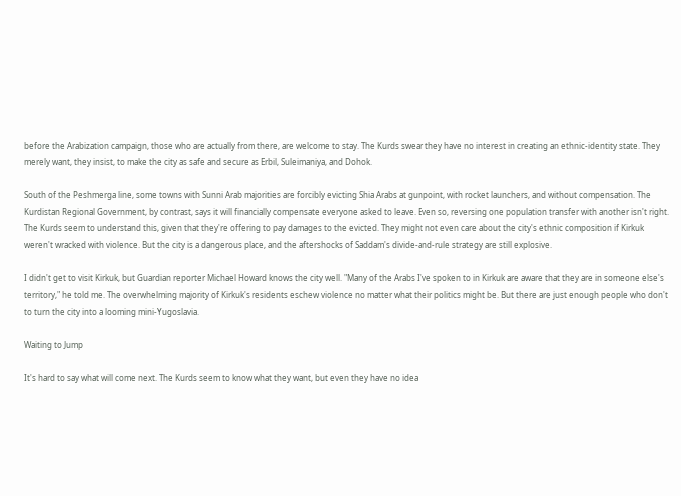before the Arabization campaign, those who are actually from there, are welcome to stay. The Kurds swear they have no interest in creating an ethnic-identity state. They merely want, they insist, to make the city as safe and secure as Erbil, Suleimaniya, and Dohok.

South of the Peshmerga line, some towns with Sunni Arab majorities are forcibly evicting Shia Arabs at gunpoint, with rocket launchers, and without compensation. The Kurdistan Regional Government, by contrast, says it will financially compensate everyone asked to leave. Even so, reversing one population transfer with another isn't right. The Kurds seem to understand this, given that they're offering to pay damages to the evicted. They might not even care about the city's ethnic composition if Kirkuk weren't wracked with violence. But the city is a dangerous place, and the aftershocks of Saddam's divide-and-rule strategy are still explosive.

I didn't get to visit Kirkuk, but Guardian reporter Michael Howard knows the city well. "Many of the Arabs I've spoken to in Kirkuk are aware that they are in someone else's territory," he told me. The overwhelming majority of Kirkuk's residents eschew violence no matter what their politics might be. But there are just enough people who don't to turn the city into a looming mini-Yugoslavia.

Waiting to Jump

It's hard to say what will come next. The Kurds seem to know what they want, but even they have no idea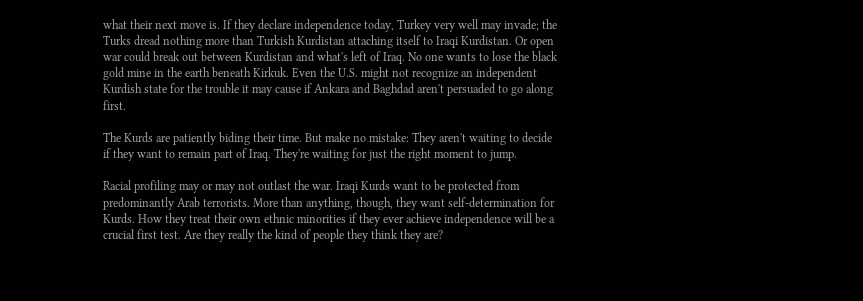what their next move is. If they declare independence today, Turkey very well may invade; the Turks dread nothing more than Turkish Kurdistan attaching itself to Iraqi Kurdistan. Or open war could break out between Kurdistan and what's left of Iraq. No one wants to lose the black gold mine in the earth beneath Kirkuk. Even the U.S. might not recognize an independent Kurdish state for the trouble it may cause if Ankara and Baghdad aren't persuaded to go along first.

The Kurds are patiently biding their time. But make no mistake: They aren't waiting to decide if they want to remain part of Iraq. They're waiting for just the right moment to jump.

Racial profiling may or may not outlast the war. Iraqi Kurds want to be protected from predominantly Arab terrorists. More than anything, though, they want self-determination for Kurds. How they treat their own ethnic minorities if they ever achieve independence will be a crucial first test. Are they really the kind of people they think they are?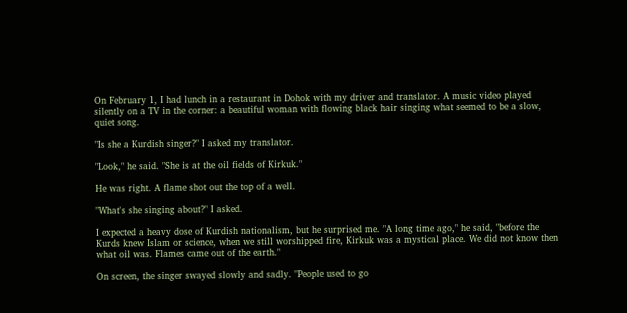On February 1, I had lunch in a restaurant in Dohok with my driver and translator. A music video played silently on a TV in the corner: a beautiful woman with flowing black hair singing what seemed to be a slow, quiet song.

"Is she a Kurdish singer?" I asked my translator.

"Look," he said. "She is at the oil fields of Kirkuk."

He was right. A flame shot out the top of a well.

"What's she singing about?" I asked.

I expected a heavy dose of Kurdish nationalism, but he surprised me. "A long time ago," he said, "before the Kurds knew Islam or science, when we still worshipped fire, Kirkuk was a mystical place. We did not know then what oil was. Flames came out of the earth."

On screen, the singer swayed slowly and sadly. "People used to go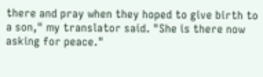there and pray when they hoped to give birth to a son," my translator said. "She is there now asking for peace."